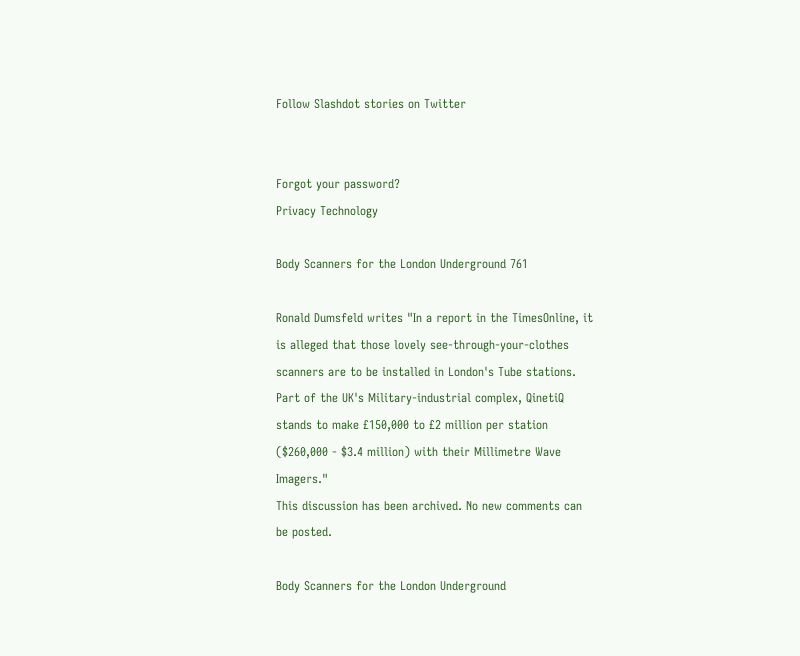Follow Slashdot stories on Twitter


Forgot your password?
Privacy Technology

Body Scanners for the London Underground 761

Ronald Dumsfeld writes "In a report in the TimesOnline, it is alleged that those lovely see-through-your-clothes scanners are to be installed in London's Tube stations. Part of the UK's Military-industrial complex, QinetiQ stands to make £150,000 to £2 million per station ($260,000 - $3.4 million) with their Millimetre Wave Imagers."
This discussion has been archived. No new comments can be posted.

Body Scanners for the London Underground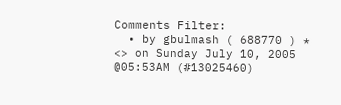Comments Filter:
  • by gbulmash ( 688770 ) * <> on Sunday July 10, 2005 @05:53AM (#13025460)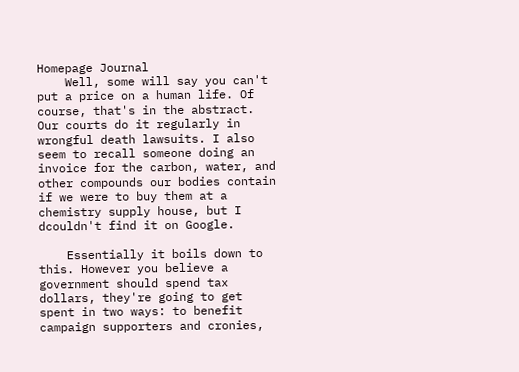Homepage Journal
    Well, some will say you can't put a price on a human life. Of course, that's in the abstract. Our courts do it regularly in wrongful death lawsuits. I also seem to recall someone doing an invoice for the carbon, water, and other compounds our bodies contain if we were to buy them at a chemistry supply house, but I dcouldn't find it on Google.

    Essentially it boils down to this. However you believe a government should spend tax dollars, they're going to get spent in two ways: to benefit campaign supporters and cronies,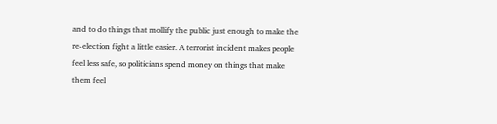and to do things that mollify the public just enough to make the re-election fight a little easier. A terrorist incident makes people feel less safe, so politicians spend money on things that make them feel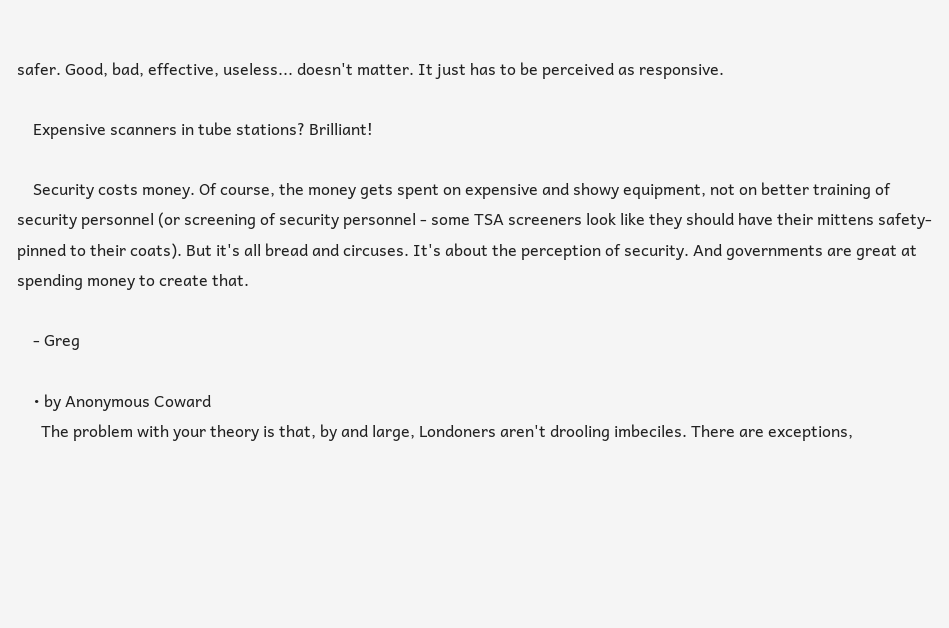safer. Good, bad, effective, useless... doesn't matter. It just has to be perceived as responsive.

    Expensive scanners in tube stations? Brilliant!

    Security costs money. Of course, the money gets spent on expensive and showy equipment, not on better training of security personnel (or screening of security personnel - some TSA screeners look like they should have their mittens safety-pinned to their coats). But it's all bread and circuses. It's about the perception of security. And governments are great at spending money to create that.

    - Greg

    • by Anonymous Coward
      The problem with your theory is that, by and large, Londoners aren't drooling imbeciles. There are exceptions,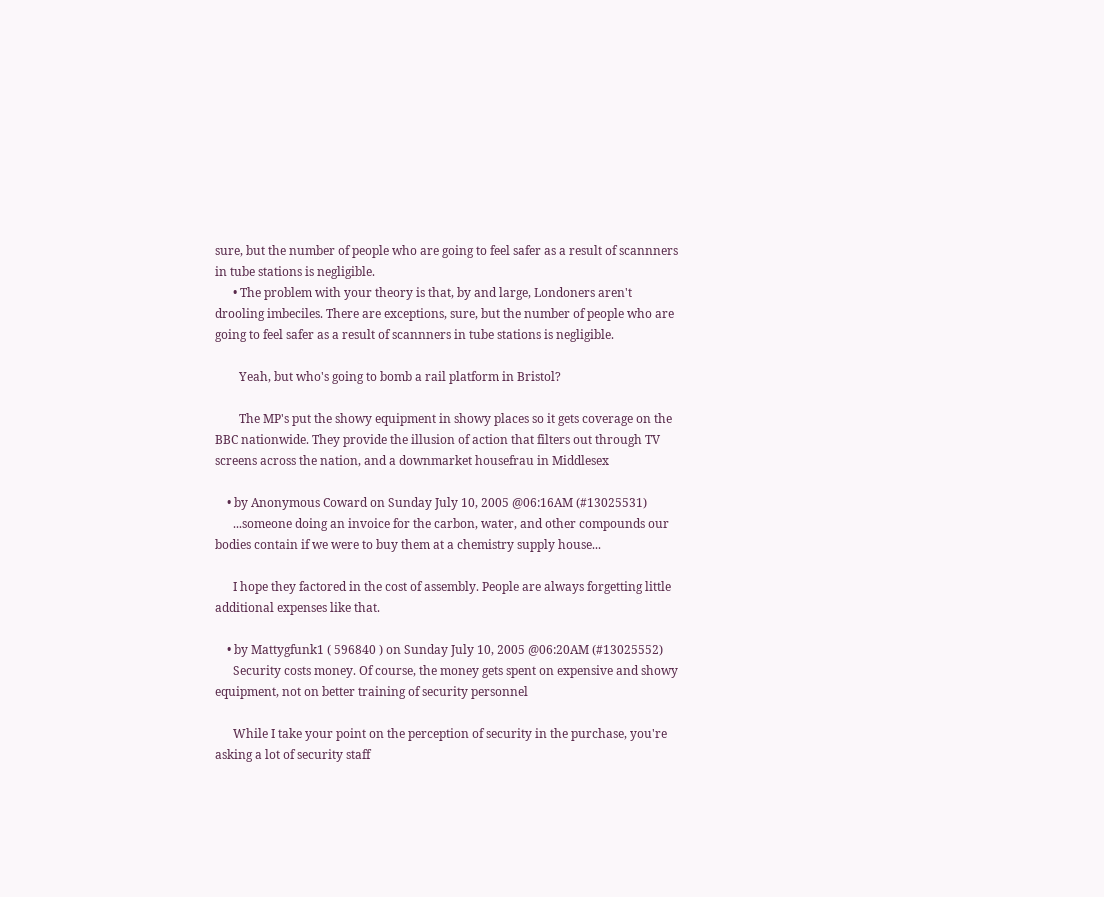sure, but the number of people who are going to feel safer as a result of scannners in tube stations is negligible.
      • The problem with your theory is that, by and large, Londoners aren't drooling imbeciles. There are exceptions, sure, but the number of people who are going to feel safer as a result of scannners in tube stations is negligible.

        Yeah, but who's going to bomb a rail platform in Bristol?

        The MP's put the showy equipment in showy places so it gets coverage on the BBC nationwide. They provide the illusion of action that filters out through TV screens across the nation, and a downmarket housefrau in Middlesex

    • by Anonymous Coward on Sunday July 10, 2005 @06:16AM (#13025531)
      ...someone doing an invoice for the carbon, water, and other compounds our bodies contain if we were to buy them at a chemistry supply house...

      I hope they factored in the cost of assembly. People are always forgetting little additional expenses like that.

    • by Mattygfunk1 ( 596840 ) on Sunday July 10, 2005 @06:20AM (#13025552)
      Security costs money. Of course, the money gets spent on expensive and showy equipment, not on better training of security personnel

      While I take your point on the perception of security in the purchase, you're asking a lot of security staff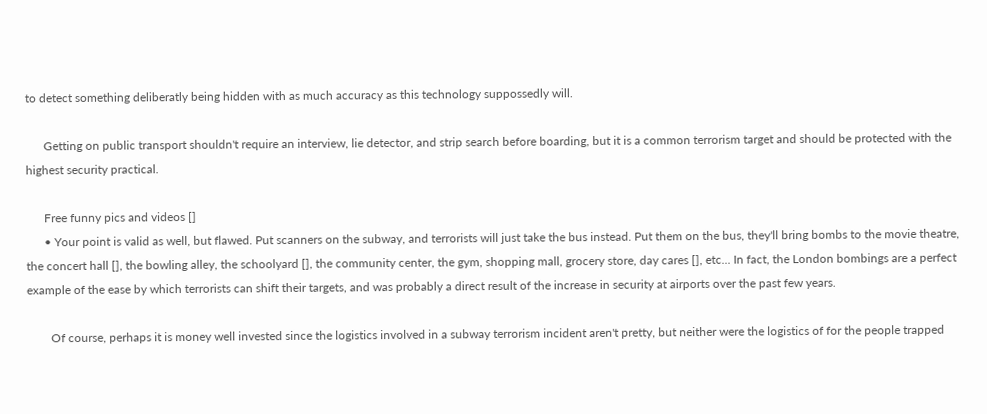to detect something deliberatly being hidden with as much accuracy as this technology suppossedly will.

      Getting on public transport shouldn't require an interview, lie detector, and strip search before boarding, but it is a common terrorism target and should be protected with the highest security practical.

      Free funny pics and videos []
      • Your point is valid as well, but flawed. Put scanners on the subway, and terrorists will just take the bus instead. Put them on the bus, they'll bring bombs to the movie theatre, the concert hall [], the bowling alley, the schoolyard [], the community center, the gym, shopping mall, grocery store, day cares [], etc... In fact, the London bombings are a perfect example of the ease by which terrorists can shift their targets, and was probably a direct result of the increase in security at airports over the past few years.

        Of course, perhaps it is money well invested since the logistics involved in a subway terrorism incident aren't pretty, but neither were the logistics of for the people trapped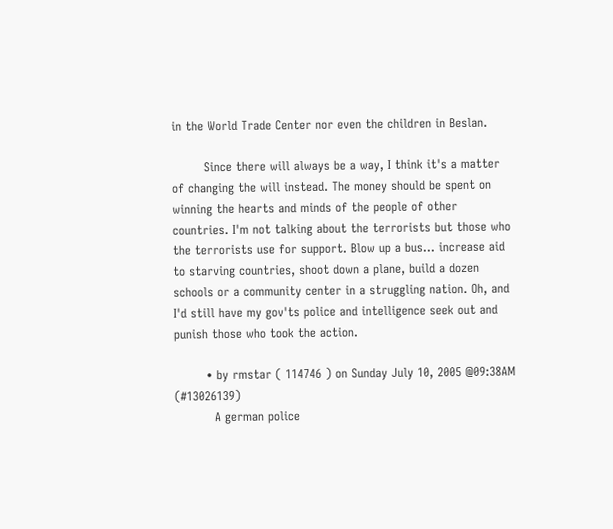in the World Trade Center nor even the children in Beslan.

        Since there will always be a way, I think it's a matter of changing the will instead. The money should be spent on winning the hearts and minds of the people of other countries. I'm not talking about the terrorists but those who the terrorists use for support. Blow up a bus... increase aid to starving countries, shoot down a plane, build a dozen schools or a community center in a struggling nation. Oh, and I'd still have my gov'ts police and intelligence seek out and punish those who took the action.

        • by rmstar ( 114746 ) on Sunday July 10, 2005 @09:38AM (#13026139)
          A german police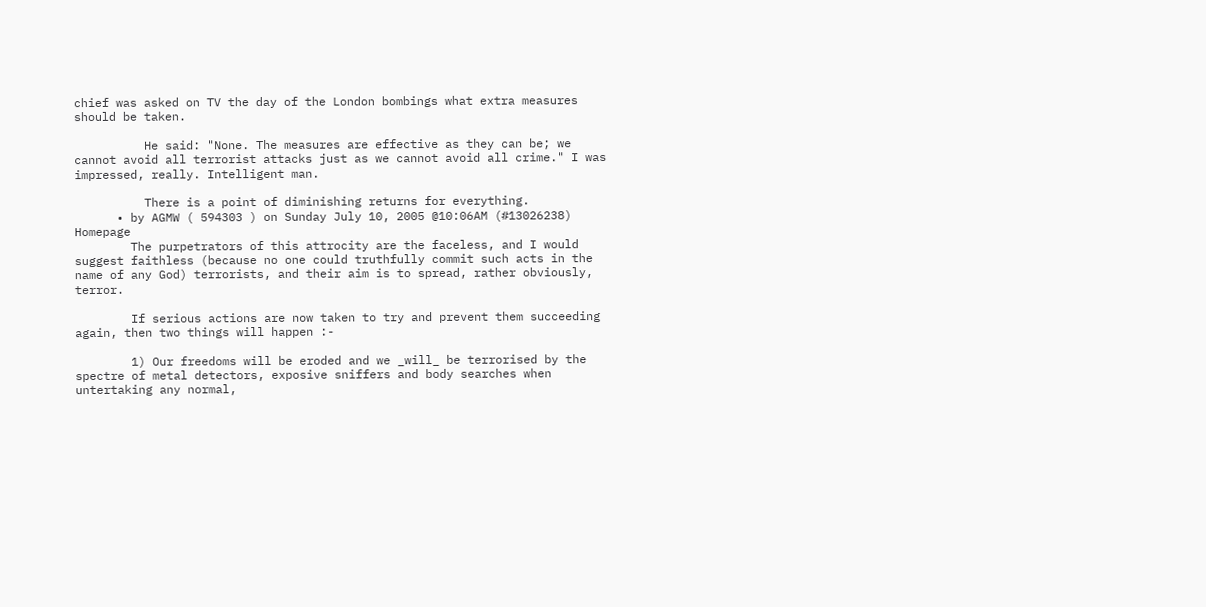chief was asked on TV the day of the London bombings what extra measures should be taken.

          He said: "None. The measures are effective as they can be; we cannot avoid all terrorist attacks just as we cannot avoid all crime." I was impressed, really. Intelligent man.

          There is a point of diminishing returns for everything.
      • by AGMW ( 594303 ) on Sunday July 10, 2005 @10:06AM (#13026238) Homepage
        The purpetrators of this attrocity are the faceless, and I would suggest faithless (because no one could truthfully commit such acts in the name of any God) terrorists, and their aim is to spread, rather obviously, terror.

        If serious actions are now taken to try and prevent them succeeding again, then two things will happen :-

        1) Our freedoms will be eroded and we _will_ be terrorised by the spectre of metal detectors, exposive sniffers and body searches when untertaking any normal,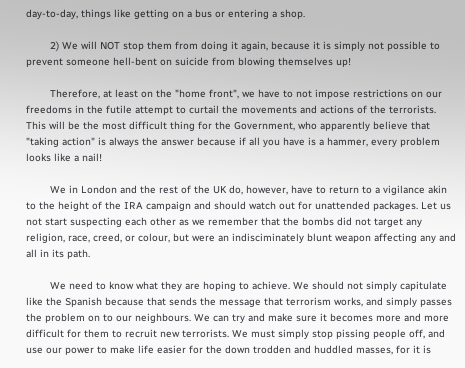day-to-day, things like getting on a bus or entering a shop.

        2) We will NOT stop them from doing it again, because it is simply not possible to prevent someone hell-bent on suicide from blowing themselves up!

        Therefore, at least on the "home front", we have to not impose restrictions on our freedoms in the futile attempt to curtail the movements and actions of the terrorists. This will be the most difficult thing for the Government, who apparently believe that "taking action" is always the answer because if all you have is a hammer, every problem looks like a nail!

        We in London and the rest of the UK do, however, have to return to a vigilance akin to the height of the IRA campaign and should watch out for unattended packages. Let us not start suspecting each other as we remember that the bombs did not target any religion, race, creed, or colour, but were an indisciminately blunt weapon affecting any and all in its path.

        We need to know what they are hoping to achieve. We should not simply capitulate like the Spanish because that sends the message that terrorism works, and simply passes the problem on to our neighbours. We can try and make sure it becomes more and more difficult for them to recruit new terrorists. We must simply stop pissing people off, and use our power to make life easier for the down trodden and huddled masses, for it is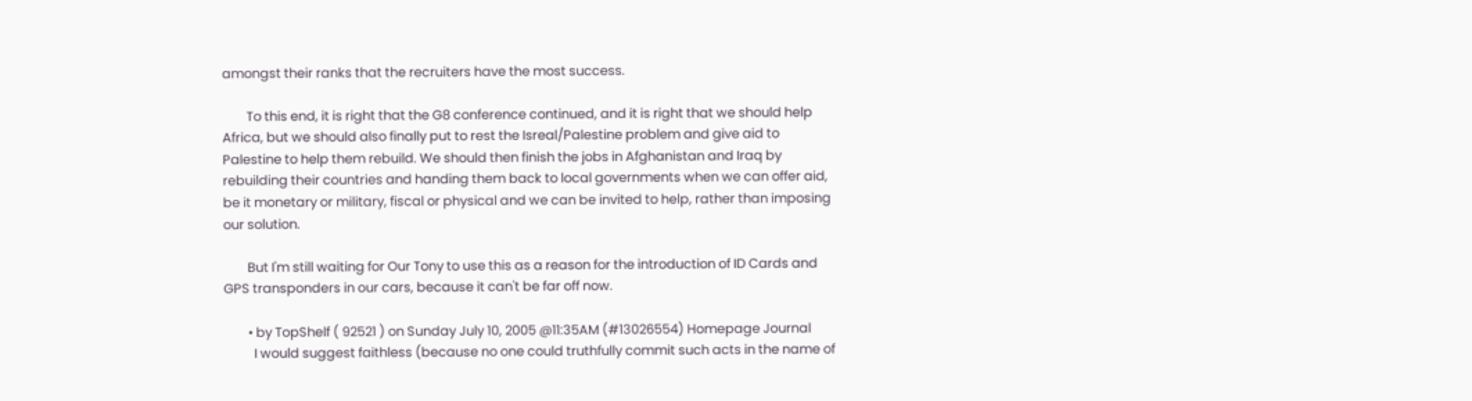amongst their ranks that the recruiters have the most success.

        To this end, it is right that the G8 conference continued, and it is right that we should help Africa, but we should also finally put to rest the Isreal/Palestine problem and give aid to Palestine to help them rebuild. We should then finish the jobs in Afghanistan and Iraq by rebuilding their countries and handing them back to local governments when we can offer aid, be it monetary or military, fiscal or physical and we can be invited to help, rather than imposing our solution.

        But I'm still waiting for Our Tony to use this as a reason for the introduction of ID Cards and GPS transponders in our cars, because it can't be far off now.

        • by TopShelf ( 92521 ) on Sunday July 10, 2005 @11:35AM (#13026554) Homepage Journal
          I would suggest faithless (because no one could truthfully commit such acts in the name of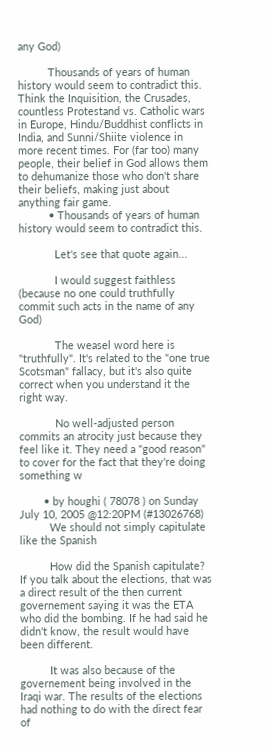any God)

          Thousands of years of human history would seem to contradict this. Think the Inquisition, the Crusades, countless Protestand vs. Catholic wars in Europe, Hindu/Buddhist conflicts in India, and Sunni/Shiite violence in more recent times. For (far too) many people, their belief in God allows them to dehumanize those who don't share their beliefs, making just about anything fair game.
          • Thousands of years of human history would seem to contradict this.

            Let's see that quote again...

            I would suggest faithless (because no one could truthfully commit such acts in the name of any God)

            The weasel word here is "truthfully". It's related to the "one true Scotsman" fallacy, but it's also quite correct when you understand it the right way.

            No well-adjusted person commits an atrocity just because they feel like it. They need a "good reason" to cover for the fact that they're doing something w

        • by houghi ( 78078 ) on Sunday July 10, 2005 @12:20PM (#13026768)
          We should not simply capitulate like the Spanish

          How did the Spanish capitulate? If you talk about the elections, that was a direct result of the then current governement saying it was the ETA who did the bombing. If he had said he didn't know, the result would have been different.

          It was also because of the governement being involved in the Iraqi war. The results of the elections had nothing to do with the direct fear of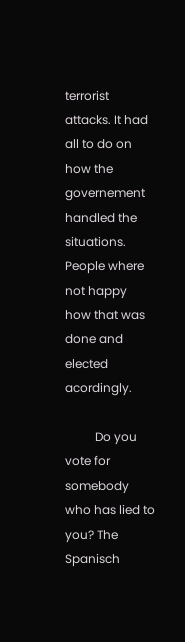terrorist attacks. It had all to do on how the governement handled the situations. People where not happy how that was done and elected acordingly.

          Do you vote for somebody who has lied to you? The Spanisch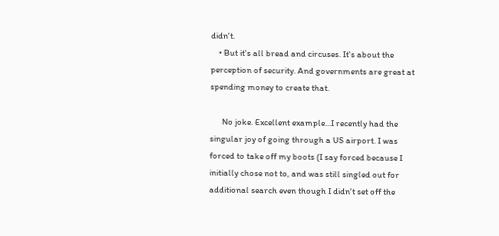didn't.
    • But it's all bread and circuses. It's about the perception of security. And governments are great at spending money to create that.

      No joke. Excellent example...I recently had the singular joy of going through a US airport. I was forced to take off my boots (I say forced because I initially chose not to, and was still singled out for additional search even though I didn't set off the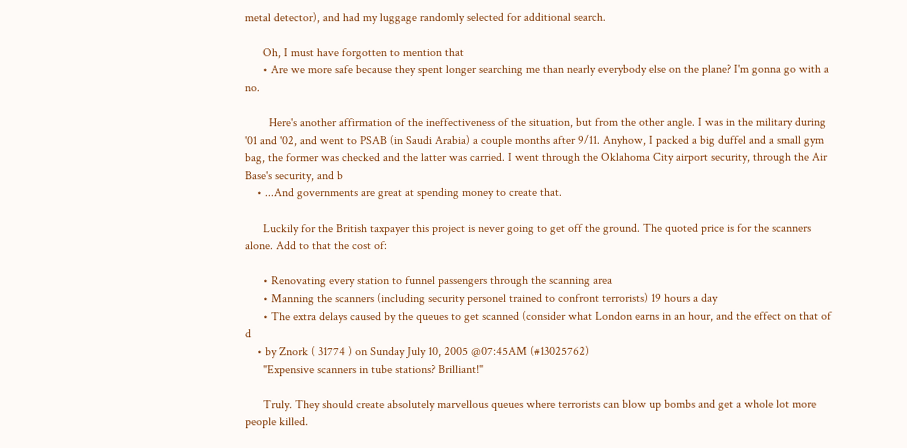metal detector), and had my luggage randomly selected for additional search.

      Oh, I must have forgotten to mention that
      • Are we more safe because they spent longer searching me than nearly everybody else on the plane? I'm gonna go with a no.

        Here's another affirmation of the ineffectiveness of the situation, but from the other angle. I was in the military during '01 and '02, and went to PSAB (in Saudi Arabia) a couple months after 9/11. Anyhow, I packed a big duffel and a small gym bag, the former was checked and the latter was carried. I went through the Oklahoma City airport security, through the Air Base's security, and b
    • ...And governments are great at spending money to create that.

      Luckily for the British taxpayer this project is never going to get off the ground. The quoted price is for the scanners alone. Add to that the cost of:

      • Renovating every station to funnel passengers through the scanning area
      • Manning the scanners (including security personel trained to confront terrorists) 19 hours a day
      • The extra delays caused by the queues to get scanned (consider what London earns in an hour, and the effect on that of d
    • by Znork ( 31774 ) on Sunday July 10, 2005 @07:45AM (#13025762)
      "Expensive scanners in tube stations? Brilliant!"

      Truly. They should create absolutely marvellous queues where terrorists can blow up bombs and get a whole lot more people killed.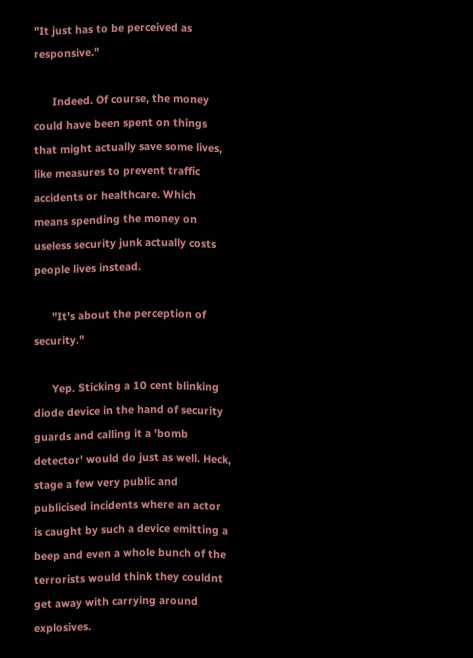"It just has to be perceived as responsive."

      Indeed. Of course, the money could have been spent on things that might actually save some lives, like measures to prevent traffic accidents or healthcare. Which means spending the money on useless security junk actually costs people lives instead.

      "It's about the perception of security."

      Yep. Sticking a 10 cent blinking diode device in the hand of security guards and calling it a 'bomb detector' would do just as well. Heck, stage a few very public and publicised incidents where an actor is caught by such a device emitting a beep and even a whole bunch of the terrorists would think they couldnt get away with carrying around explosives.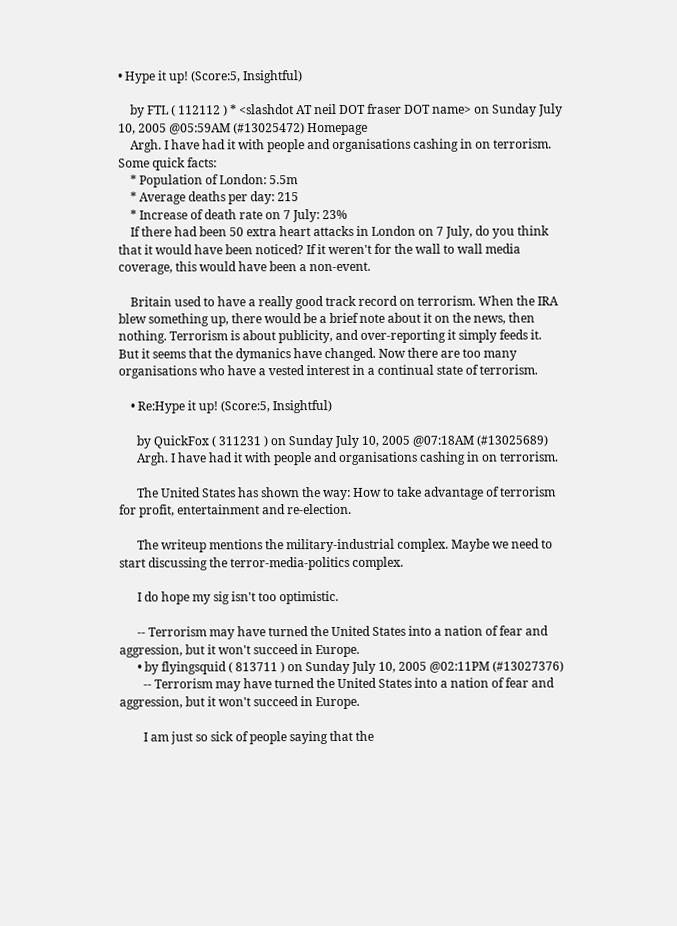• Hype it up! (Score:5, Insightful)

    by FTL ( 112112 ) * <slashdot AT neil DOT fraser DOT name> on Sunday July 10, 2005 @05:59AM (#13025472) Homepage
    Argh. I have had it with people and organisations cashing in on terrorism. Some quick facts:
    * Population of London: 5.5m
    * Average deaths per day: 215
    * Increase of death rate on 7 July: 23%
    If there had been 50 extra heart attacks in London on 7 July, do you think that it would have been noticed? If it weren't for the wall to wall media coverage, this would have been a non-event.

    Britain used to have a really good track record on terrorism. When the IRA blew something up, there would be a brief note about it on the news, then nothing. Terrorism is about publicity, and over-reporting it simply feeds it. But it seems that the dymanics have changed. Now there are too many organisations who have a vested interest in a continual state of terrorism.

    • Re:Hype it up! (Score:5, Insightful)

      by QuickFox ( 311231 ) on Sunday July 10, 2005 @07:18AM (#13025689)
      Argh. I have had it with people and organisations cashing in on terrorism.

      The United States has shown the way: How to take advantage of terrorism for profit, entertainment and re-election.

      The writeup mentions the military-industrial complex. Maybe we need to start discussing the terror-media-politics complex.

      I do hope my sig isn't too optimistic.

      -- Terrorism may have turned the United States into a nation of fear and aggression, but it won't succeed in Europe.
      • by flyingsquid ( 813711 ) on Sunday July 10, 2005 @02:11PM (#13027376)
        -- Terrorism may have turned the United States into a nation of fear and aggression, but it won't succeed in Europe.

        I am just so sick of people saying that the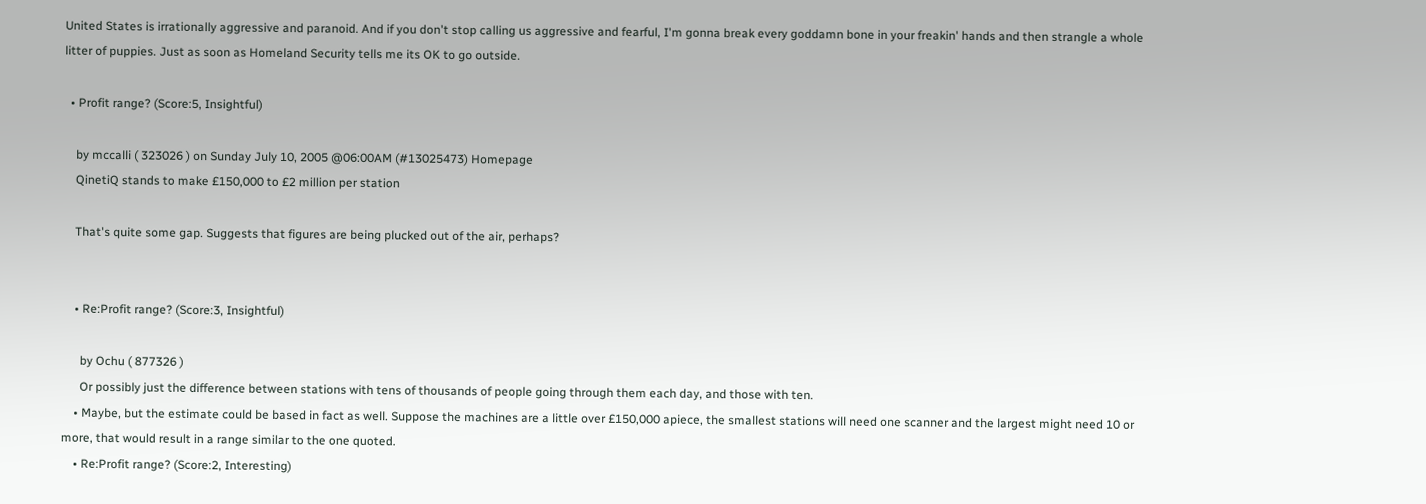United States is irrationally aggressive and paranoid. And if you don't stop calling us aggressive and fearful, I'm gonna break every goddamn bone in your freakin' hands and then strangle a whole litter of puppies. Just as soon as Homeland Security tells me its OK to go outside.

  • Profit range? (Score:5, Insightful)

    by mccalli ( 323026 ) on Sunday July 10, 2005 @06:00AM (#13025473) Homepage
    QinetiQ stands to make £150,000 to £2 million per station

    That's quite some gap. Suggests that figures are being plucked out of the air, perhaps?


    • Re:Profit range? (Score:3, Insightful)

      by Ochu ( 877326 )
      Or possibly just the difference between stations with tens of thousands of people going through them each day, and those with ten.
    • Maybe, but the estimate could be based in fact as well. Suppose the machines are a little over £150,000 apiece, the smallest stations will need one scanner and the largest might need 10 or more, that would result in a range similar to the one quoted.
    • Re:Profit range? (Score:2, Interesting)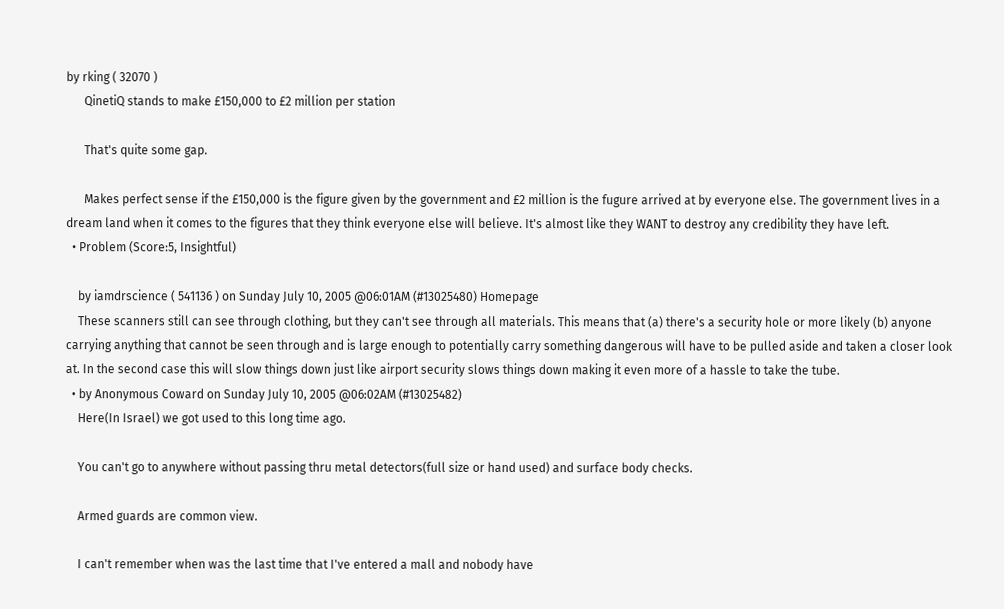by rking ( 32070 )
      QinetiQ stands to make £150,000 to £2 million per station

      That's quite some gap.

      Makes perfect sense if the £150,000 is the figure given by the government and £2 million is the fugure arrived at by everyone else. The government lives in a dream land when it comes to the figures that they think everyone else will believe. It's almost like they WANT to destroy any credibility they have left.
  • Problem (Score:5, Insightful)

    by iamdrscience ( 541136 ) on Sunday July 10, 2005 @06:01AM (#13025480) Homepage
    These scanners still can see through clothing, but they can't see through all materials. This means that (a) there's a security hole or more likely (b) anyone carrying anything that cannot be seen through and is large enough to potentially carry something dangerous will have to be pulled aside and taken a closer look at. In the second case this will slow things down just like airport security slows things down making it even more of a hassle to take the tube.
  • by Anonymous Coward on Sunday July 10, 2005 @06:02AM (#13025482)
    Here(In Israel) we got used to this long time ago.

    You can't go to anywhere without passing thru metal detectors(full size or hand used) and surface body checks.

    Armed guards are common view.

    I can't remember when was the last time that I've entered a mall and nobody have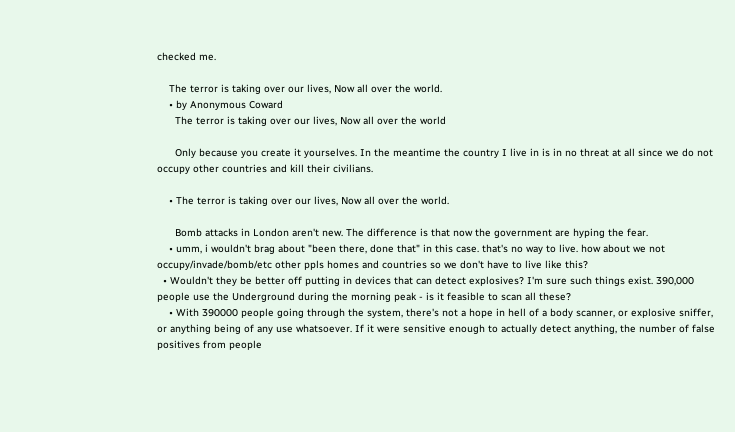checked me.

    The terror is taking over our lives, Now all over the world.
    • by Anonymous Coward
      The terror is taking over our lives, Now all over the world

      Only because you create it yourselves. In the meantime the country I live in is in no threat at all since we do not occupy other countries and kill their civilians.

    • The terror is taking over our lives, Now all over the world.

      Bomb attacks in London aren't new. The difference is that now the government are hyping the fear.
    • umm, i wouldn't brag about "been there, done that" in this case. that's no way to live. how about we not occupy/invade/bomb/etc other ppls homes and countries so we don't have to live like this?
  • Wouldn't they be better off putting in devices that can detect explosives? I'm sure such things exist. 390,000 people use the Underground during the morning peak - is it feasible to scan all these?
    • With 390000 people going through the system, there's not a hope in hell of a body scanner, or explosive sniffer, or anything being of any use whatsoever. If it were sensitive enough to actually detect anything, the number of false positives from people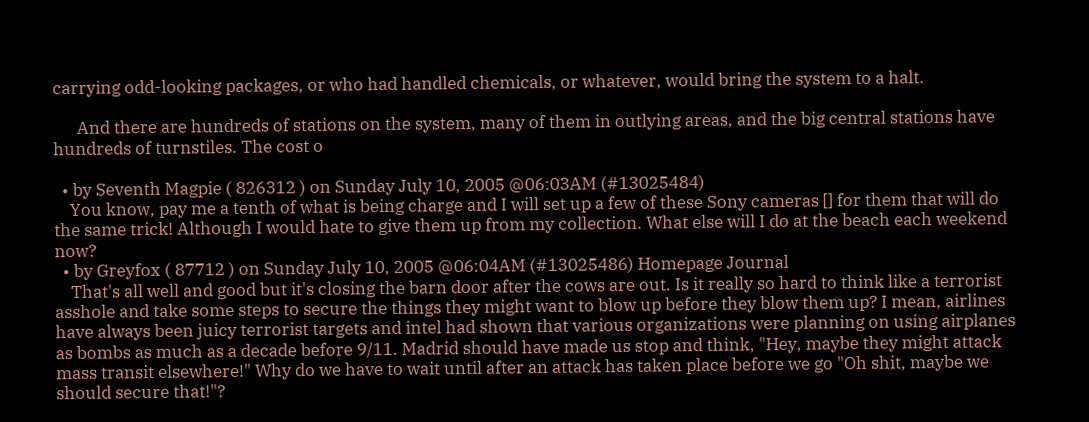carrying odd-looking packages, or who had handled chemicals, or whatever, would bring the system to a halt.

      And there are hundreds of stations on the system, many of them in outlying areas, and the big central stations have hundreds of turnstiles. The cost o

  • by Seventh Magpie ( 826312 ) on Sunday July 10, 2005 @06:03AM (#13025484)
    You know, pay me a tenth of what is being charge and I will set up a few of these Sony cameras [] for them that will do the same trick! Although I would hate to give them up from my collection. What else will I do at the beach each weekend now?
  • by Greyfox ( 87712 ) on Sunday July 10, 2005 @06:04AM (#13025486) Homepage Journal
    That's all well and good but it's closing the barn door after the cows are out. Is it really so hard to think like a terrorist asshole and take some steps to secure the things they might want to blow up before they blow them up? I mean, airlines have always been juicy terrorist targets and intel had shown that various organizations were planning on using airplanes as bombs as much as a decade before 9/11. Madrid should have made us stop and think, "Hey, maybe they might attack mass transit elsewhere!" Why do we have to wait until after an attack has taken place before we go "Oh shit, maybe we should secure that!"?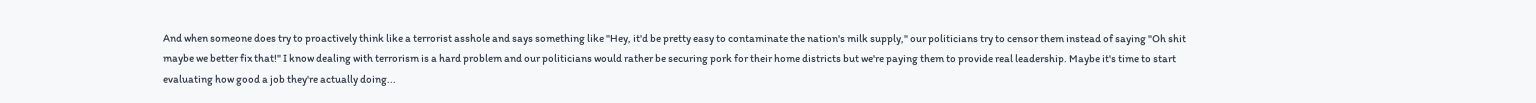And when someone does try to proactively think like a terrorist asshole and says something like "Hey, it'd be pretty easy to contaminate the nation's milk supply," our politicians try to censor them instead of saying "Oh shit maybe we better fix that!" I know dealing with terrorism is a hard problem and our politicians would rather be securing pork for their home districts but we're paying them to provide real leadership. Maybe it's time to start evaluating how good a job they're actually doing...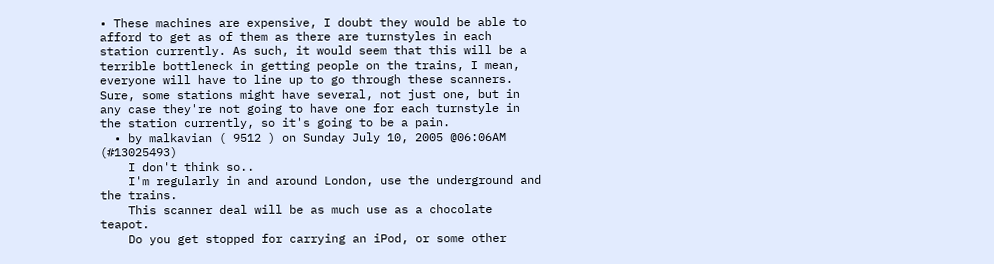• These machines are expensive, I doubt they would be able to afford to get as of them as there are turnstyles in each station currently. As such, it would seem that this will be a terrible bottleneck in getting people on the trains, I mean, everyone will have to line up to go through these scanners. Sure, some stations might have several, not just one, but in any case they're not going to have one for each turnstyle in the station currently, so it's going to be a pain.
  • by malkavian ( 9512 ) on Sunday July 10, 2005 @06:06AM (#13025493)
    I don't think so..
    I'm regularly in and around London, use the underground and the trains.
    This scanner deal will be as much use as a chocolate teapot.
    Do you get stopped for carrying an iPod, or some other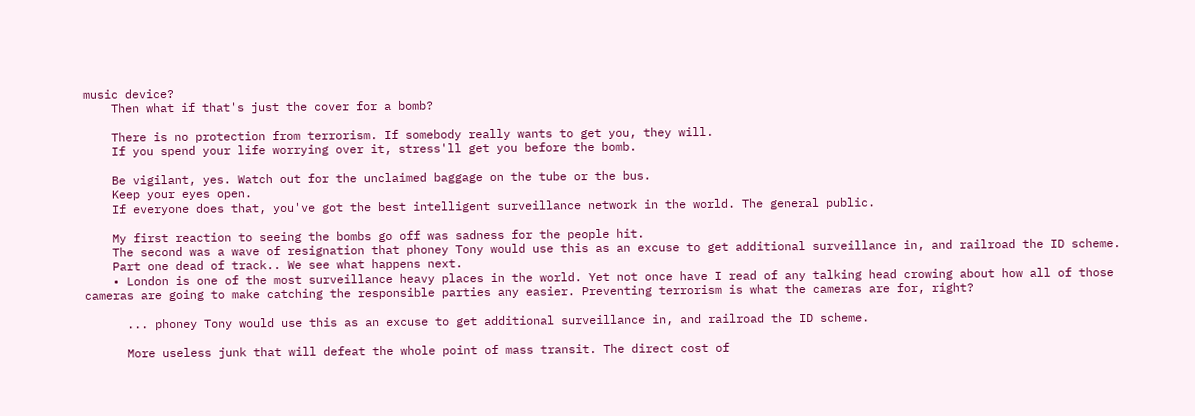music device?
    Then what if that's just the cover for a bomb?

    There is no protection from terrorism. If somebody really wants to get you, they will.
    If you spend your life worrying over it, stress'll get you before the bomb.

    Be vigilant, yes. Watch out for the unclaimed baggage on the tube or the bus.
    Keep your eyes open.
    If everyone does that, you've got the best intelligent surveillance network in the world. The general public.

    My first reaction to seeing the bombs go off was sadness for the people hit.
    The second was a wave of resignation that phoney Tony would use this as an excuse to get additional surveillance in, and railroad the ID scheme.
    Part one dead of track.. We see what happens next.
    • London is one of the most surveillance heavy places in the world. Yet not once have I read of any talking head crowing about how all of those cameras are going to make catching the responsible parties any easier. Preventing terrorism is what the cameras are for, right?

      ... phoney Tony would use this as an excuse to get additional surveillance in, and railroad the ID scheme.

      More useless junk that will defeat the whole point of mass transit. The direct cost of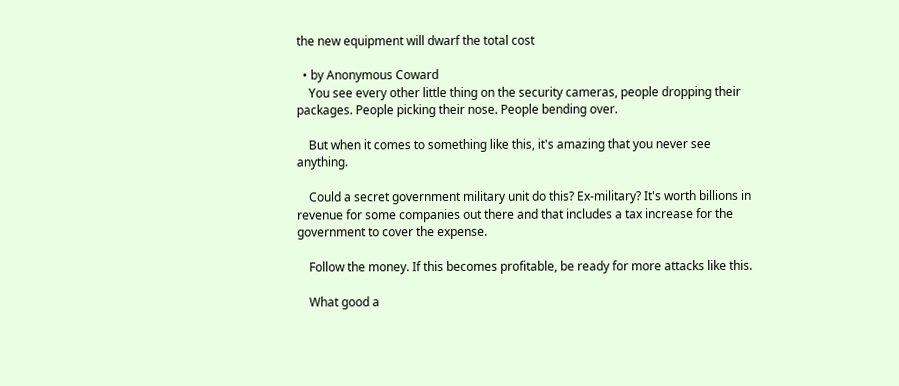the new equipment will dwarf the total cost

  • by Anonymous Coward
    You see every other little thing on the security cameras, people dropping their packages. People picking their nose. People bending over.

    But when it comes to something like this, it's amazing that you never see anything.

    Could a secret government military unit do this? Ex-military? It's worth billions in revenue for some companies out there and that includes a tax increase for the government to cover the expense.

    Follow the money. If this becomes profitable, be ready for more attacks like this.

    What good a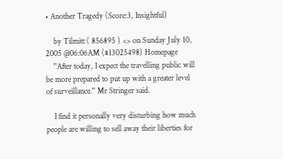• Another Tragedy (Score:3, Insightful)

    by Tilmitt ( 856895 ) <> on Sunday July 10, 2005 @06:06AM (#13025498) Homepage
    "After today, I expect the travelling public will be more prepared to put up with a greater level of surveillance." Mr Stringer said.

    I find it personally very disturbing how much people are willing to sell away their liberties for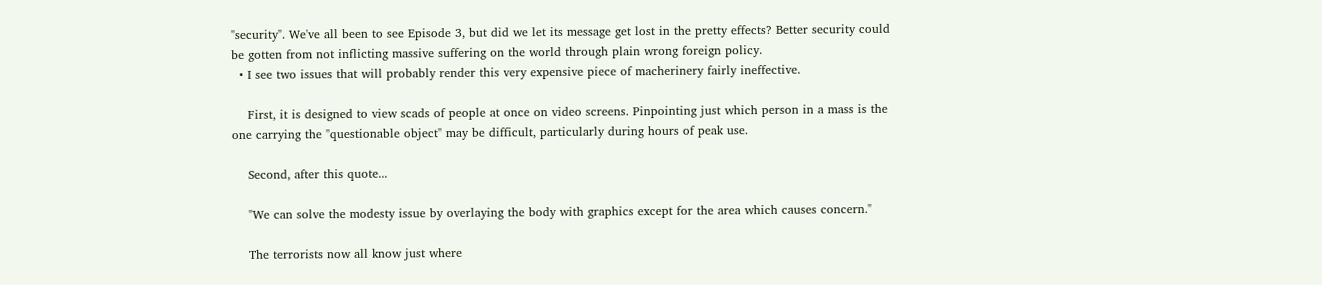"security". We've all been to see Episode 3, but did we let its message get lost in the pretty effects? Better security could be gotten from not inflicting massive suffering on the world through plain wrong foreign policy.
  • I see two issues that will probably render this very expensive piece of macherinery fairly ineffective.

    First, it is designed to view scads of people at once on video screens. Pinpointing just which person in a mass is the one carrying the "questionable object" may be difficult, particularly during hours of peak use.

    Second, after this quote...

    "We can solve the modesty issue by overlaying the body with graphics except for the area which causes concern."

    The terrorists now all know just where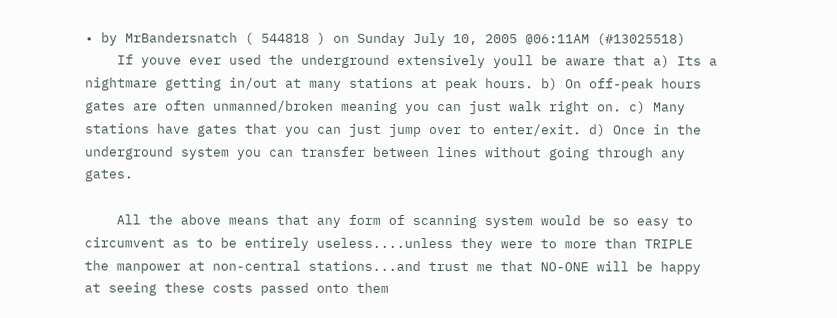• by MrBandersnatch ( 544818 ) on Sunday July 10, 2005 @06:11AM (#13025518)
    If youve ever used the underground extensively youll be aware that a) Its a nightmare getting in/out at many stations at peak hours. b) On off-peak hours gates are often unmanned/broken meaning you can just walk right on. c) Many stations have gates that you can just jump over to enter/exit. d) Once in the underground system you can transfer between lines without going through any gates.

    All the above means that any form of scanning system would be so easy to circumvent as to be entirely useless....unless they were to more than TRIPLE the manpower at non-central stations...and trust me that NO-ONE will be happy at seeing these costs passed onto them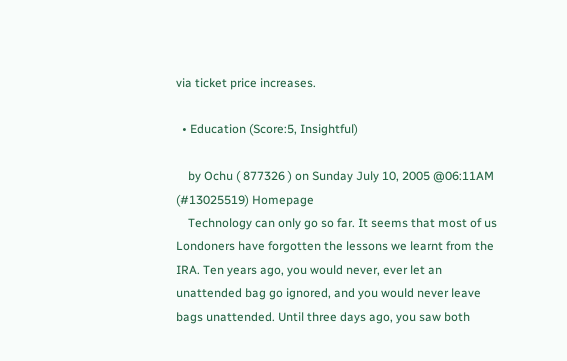via ticket price increases.

  • Education (Score:5, Insightful)

    by Ochu ( 877326 ) on Sunday July 10, 2005 @06:11AM (#13025519) Homepage
    Technology can only go so far. It seems that most of us Londoners have forgotten the lessons we learnt from the IRA. Ten years ago, you would never, ever let an unattended bag go ignored, and you would never leave bags unattended. Until three days ago, you saw both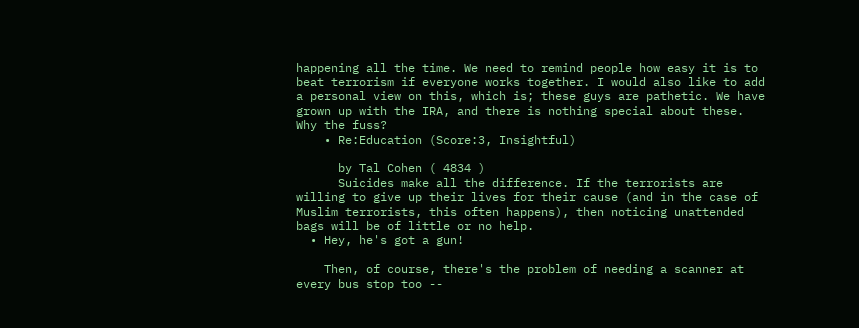happening all the time. We need to remind people how easy it is to beat terrorism if everyone works together. I would also like to add a personal view on this, which is; these guys are pathetic. We have grown up with the IRA, and there is nothing special about these. Why the fuss?
    • Re:Education (Score:3, Insightful)

      by Tal Cohen ( 4834 )
      Suicides make all the difference. If the terrorists are willing to give up their lives for their cause (and in the case of Muslim terrorists, this often happens), then noticing unattended bags will be of little or no help.
  • Hey, he's got a gun!

    Then, of course, there's the problem of needing a scanner at every bus stop too --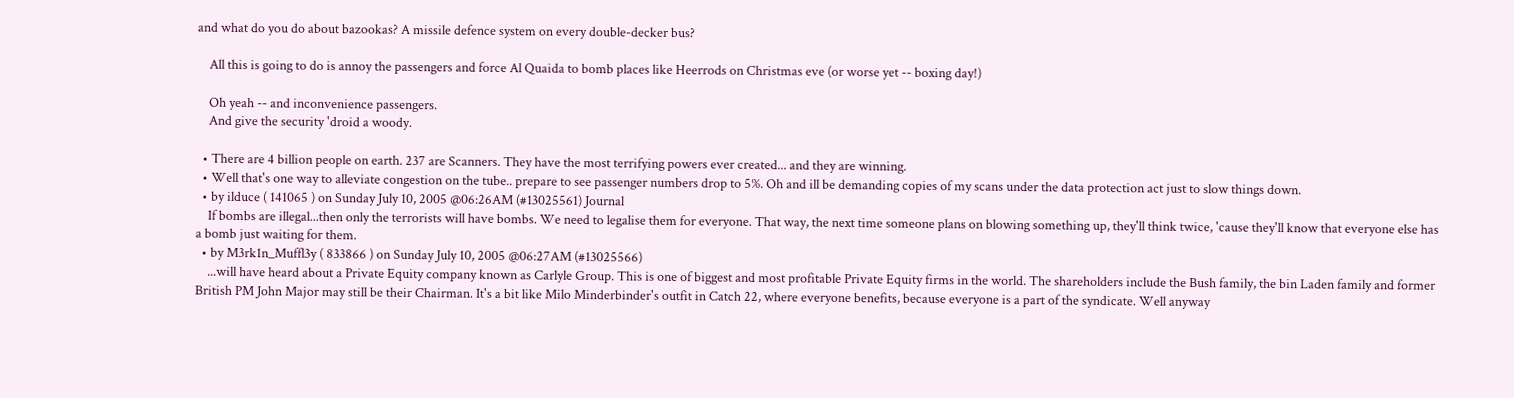and what do you do about bazookas? A missile defence system on every double-decker bus?

    All this is going to do is annoy the passengers and force Al Quaida to bomb places like Heerrods on Christmas eve (or worse yet -- boxing day!)

    Oh yeah -- and inconvenience passengers.
    And give the security 'droid a woody.

  • There are 4 billion people on earth. 237 are Scanners. They have the most terrifying powers ever created... and they are winning.
  • Well that's one way to alleviate congestion on the tube.. prepare to see passenger numbers drop to 5%. Oh and ill be demanding copies of my scans under the data protection act just to slow things down.
  • by ilduce ( 141065 ) on Sunday July 10, 2005 @06:26AM (#13025561) Journal
    If bombs are illegal...then only the terrorists will have bombs. We need to legalise them for everyone. That way, the next time someone plans on blowing something up, they'll think twice, 'cause they'll know that everyone else has a bomb just waiting for them.
  • by M3rk1n_Muffl3y ( 833866 ) on Sunday July 10, 2005 @06:27AM (#13025566)
    ...will have heard about a Private Equity company known as Carlyle Group. This is one of biggest and most profitable Private Equity firms in the world. The shareholders include the Bush family, the bin Laden family and former British PM John Major may still be their Chairman. It's a bit like Milo Minderbinder's outfit in Catch 22, where everyone benefits, because everyone is a part of the syndicate. Well anyway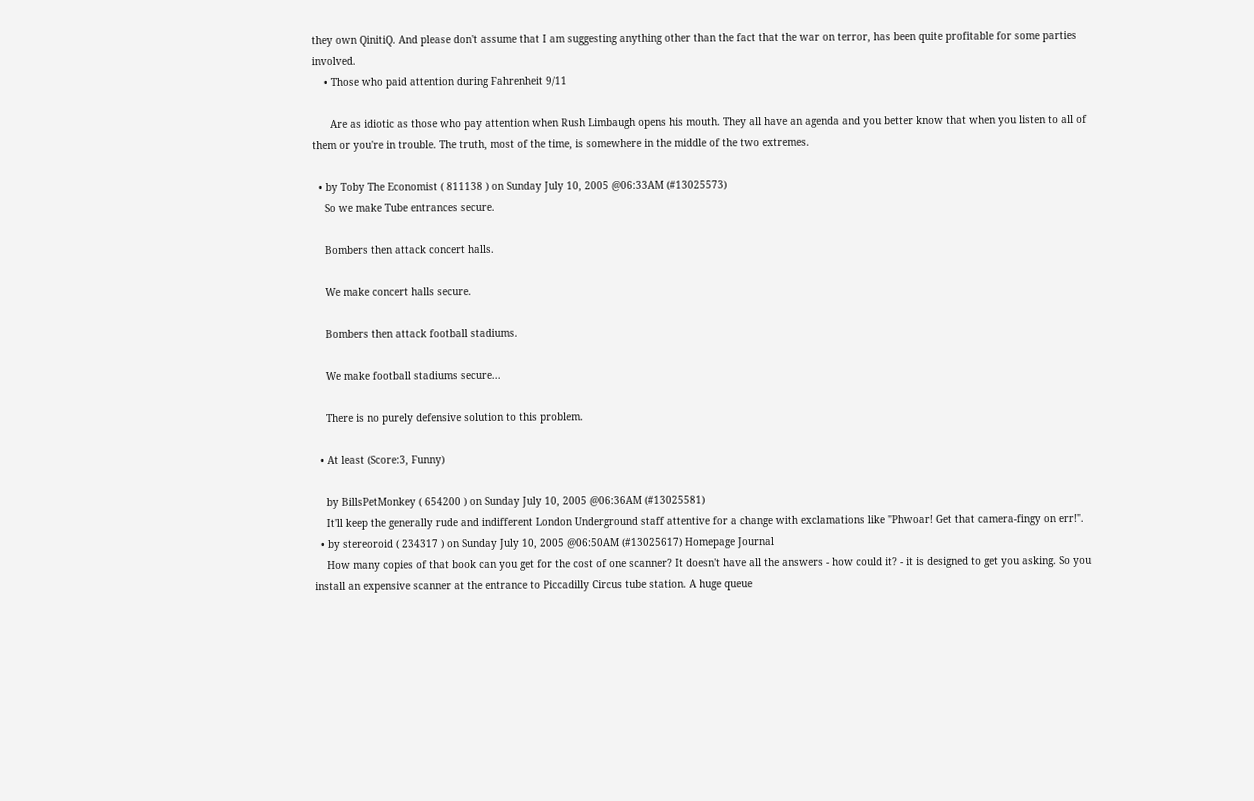they own QinitiQ. And please don't assume that I am suggesting anything other than the fact that the war on terror, has been quite profitable for some parties involved.
    • Those who paid attention during Fahrenheit 9/11

      Are as idiotic as those who pay attention when Rush Limbaugh opens his mouth. They all have an agenda and you better know that when you listen to all of them or you're in trouble. The truth, most of the time, is somewhere in the middle of the two extremes.

  • by Toby The Economist ( 811138 ) on Sunday July 10, 2005 @06:33AM (#13025573)
    So we make Tube entrances secure.

    Bombers then attack concert halls.

    We make concert halls secure.

    Bombers then attack football stadiums.

    We make football stadiums secure...

    There is no purely defensive solution to this problem.

  • At least (Score:3, Funny)

    by BillsPetMonkey ( 654200 ) on Sunday July 10, 2005 @06:36AM (#13025581)
    It'll keep the generally rude and indifferent London Underground staff attentive for a change with exclamations like "Phwoar! Get that camera-fingy on err!".
  • by stereoroid ( 234317 ) on Sunday July 10, 2005 @06:50AM (#13025617) Homepage Journal
    How many copies of that book can you get for the cost of one scanner? It doesn't have all the answers - how could it? - it is designed to get you asking. So you install an expensive scanner at the entrance to Piccadilly Circus tube station. A huge queue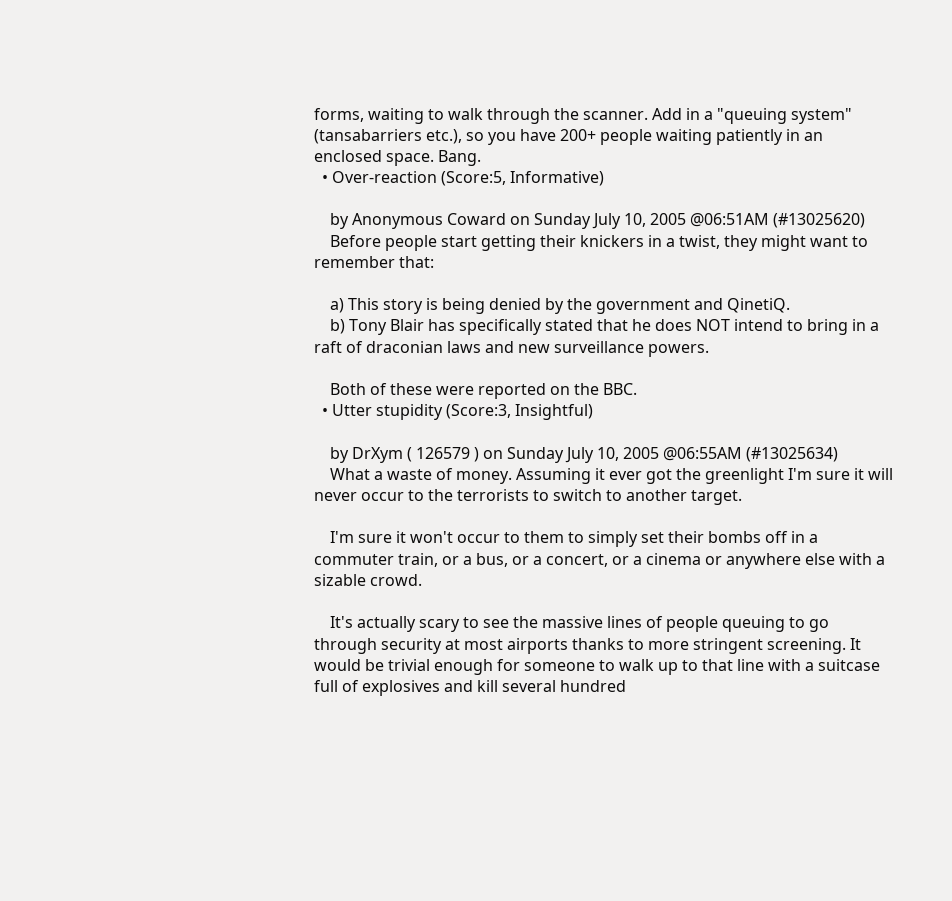forms, waiting to walk through the scanner. Add in a "queuing system" (tansabarriers etc.), so you have 200+ people waiting patiently in an enclosed space. Bang.
  • Over-reaction (Score:5, Informative)

    by Anonymous Coward on Sunday July 10, 2005 @06:51AM (#13025620)
    Before people start getting their knickers in a twist, they might want to remember that:

    a) This story is being denied by the government and QinetiQ.
    b) Tony Blair has specifically stated that he does NOT intend to bring in a raft of draconian laws and new surveillance powers.

    Both of these were reported on the BBC.
  • Utter stupidity (Score:3, Insightful)

    by DrXym ( 126579 ) on Sunday July 10, 2005 @06:55AM (#13025634)
    What a waste of money. Assuming it ever got the greenlight I'm sure it will never occur to the terrorists to switch to another target.

    I'm sure it won't occur to them to simply set their bombs off in a commuter train, or a bus, or a concert, or a cinema or anywhere else with a sizable crowd.

    It's actually scary to see the massive lines of people queuing to go through security at most airports thanks to more stringent screening. It would be trivial enough for someone to walk up to that line with a suitcase full of explosives and kill several hundred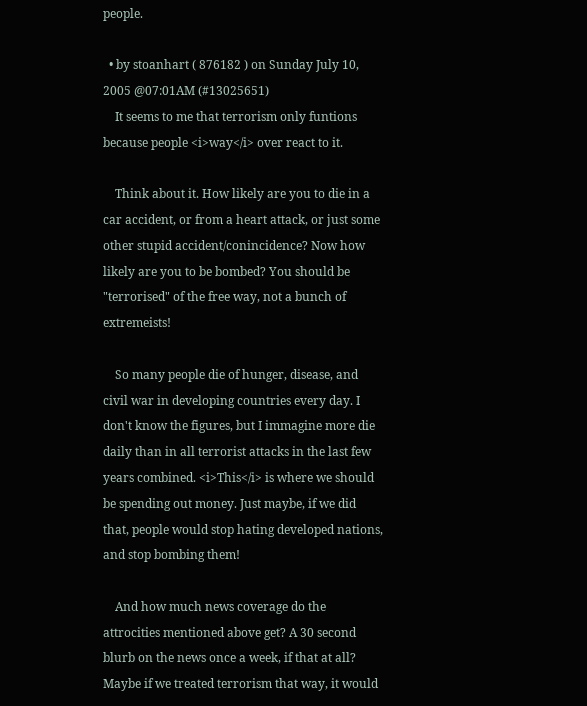people.

  • by stoanhart ( 876182 ) on Sunday July 10, 2005 @07:01AM (#13025651)
    It seems to me that terrorism only funtions because people <i>way</i> over react to it.

    Think about it. How likely are you to die in a car accident, or from a heart attack, or just some other stupid accident/conincidence? Now how likely are you to be bombed? You should be "terrorised" of the free way, not a bunch of extremeists!

    So many people die of hunger, disease, and civil war in developing countries every day. I don't know the figures, but I immagine more die daily than in all terrorist attacks in the last few years combined. <i>This</i> is where we should be spending out money. Just maybe, if we did that, people would stop hating developed nations, and stop bombing them!

    And how much news coverage do the attrocities mentioned above get? A 30 second blurb on the news once a week, if that at all? Maybe if we treated terrorism that way, it would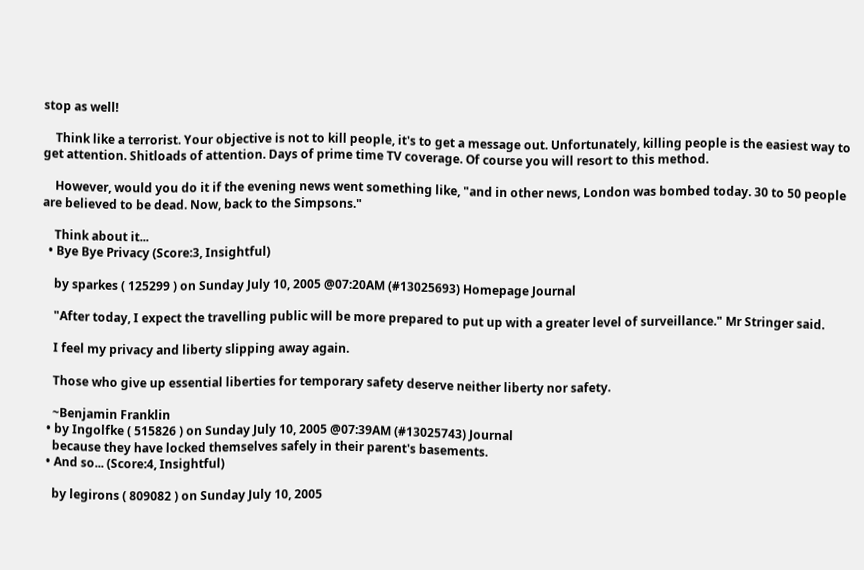stop as well!

    Think like a terrorist. Your objective is not to kill people, it's to get a message out. Unfortunately, killing people is the easiest way to get attention. Shitloads of attention. Days of prime time TV coverage. Of course you will resort to this method.

    However, would you do it if the evening news went something like, "and in other news, London was bombed today. 30 to 50 people are believed to be dead. Now, back to the Simpsons."

    Think about it...
  • Bye Bye Privacy (Score:3, Insightful)

    by sparkes ( 125299 ) on Sunday July 10, 2005 @07:20AM (#13025693) Homepage Journal

    "After today, I expect the travelling public will be more prepared to put up with a greater level of surveillance." Mr Stringer said.

    I feel my privacy and liberty slipping away again.

    Those who give up essential liberties for temporary safety deserve neither liberty nor safety.

    ~Benjamin Franklin
  • by Ingolfke ( 515826 ) on Sunday July 10, 2005 @07:39AM (#13025743) Journal
    because they have locked themselves safely in their parent's basements.
  • And so... (Score:4, Insightful)

    by legirons ( 809082 ) on Sunday July 10, 2005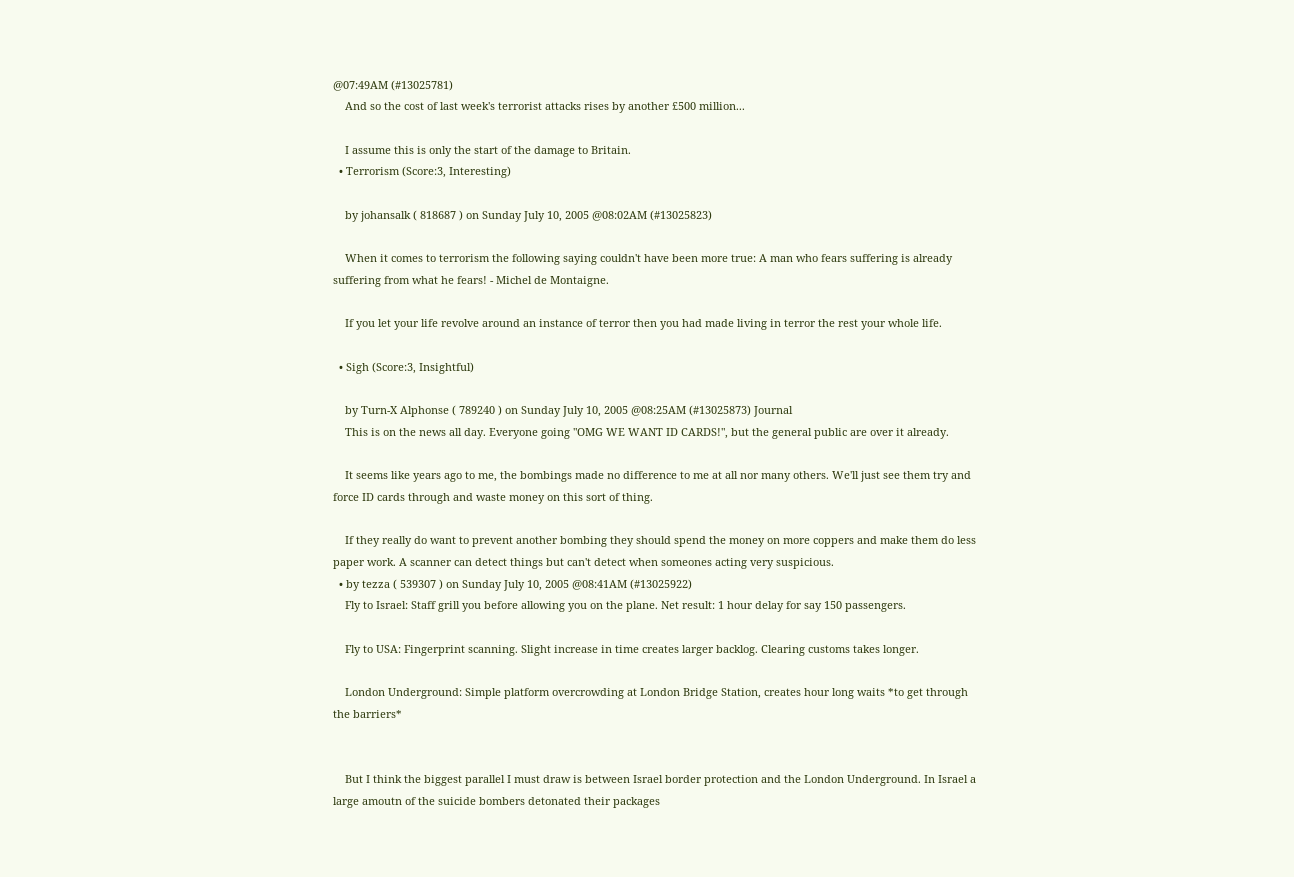@07:49AM (#13025781)
    And so the cost of last week's terrorist attacks rises by another £500 million...

    I assume this is only the start of the damage to Britain.
  • Terrorism (Score:3, Interesting)

    by johansalk ( 818687 ) on Sunday July 10, 2005 @08:02AM (#13025823)

    When it comes to terrorism the following saying couldn't have been more true: A man who fears suffering is already suffering from what he fears! - Michel de Montaigne.

    If you let your life revolve around an instance of terror then you had made living in terror the rest your whole life.

  • Sigh (Score:3, Insightful)

    by Turn-X Alphonse ( 789240 ) on Sunday July 10, 2005 @08:25AM (#13025873) Journal
    This is on the news all day. Everyone going "OMG WE WANT ID CARDS!", but the general public are over it already.

    It seems like years ago to me, the bombings made no difference to me at all nor many others. We'll just see them try and force ID cards through and waste money on this sort of thing.

    If they really do want to prevent another bombing they should spend the money on more coppers and make them do less paper work. A scanner can detect things but can't detect when someones acting very suspicious.
  • by tezza ( 539307 ) on Sunday July 10, 2005 @08:41AM (#13025922)
    Fly to Israel: Staff grill you before allowing you on the plane. Net result: 1 hour delay for say 150 passengers.

    Fly to USA: Fingerprint scanning. Slight increase in time creates larger backlog. Clearing customs takes longer.

    London Underground: Simple platform overcrowding at London Bridge Station, creates hour long waits *to get through the barriers*


    But I think the biggest parallel I must draw is between Israel border protection and the London Underground. In Israel a large amoutn of the suicide bombers detonated their packages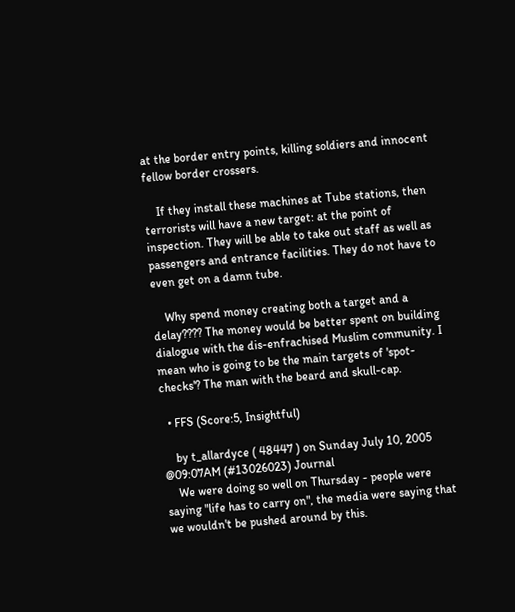at the border entry points, killing soldiers and innocent fellow border crossers.

    If they install these machines at Tube stations, then terrorists will have a new target: at the point of inspection. They will be able to take out staff as well as passengers and entrance facilities. They do not have to even get on a damn tube.

    Why spend money creating both a target and a delay???? The money would be better spent on building dialogue with the dis-enfrachised Muslim community. I mean who is going to be the main targets of 'spot-checks'? The man with the beard and skull-cap.

  • FFS (Score:5, Insightful)

    by t_allardyce ( 48447 ) on Sunday July 10, 2005 @09:07AM (#13026023) Journal
    We were doing so well on Thursday - people were saying "life has to carry on", the media were saying that we wouldn't be pushed around by this.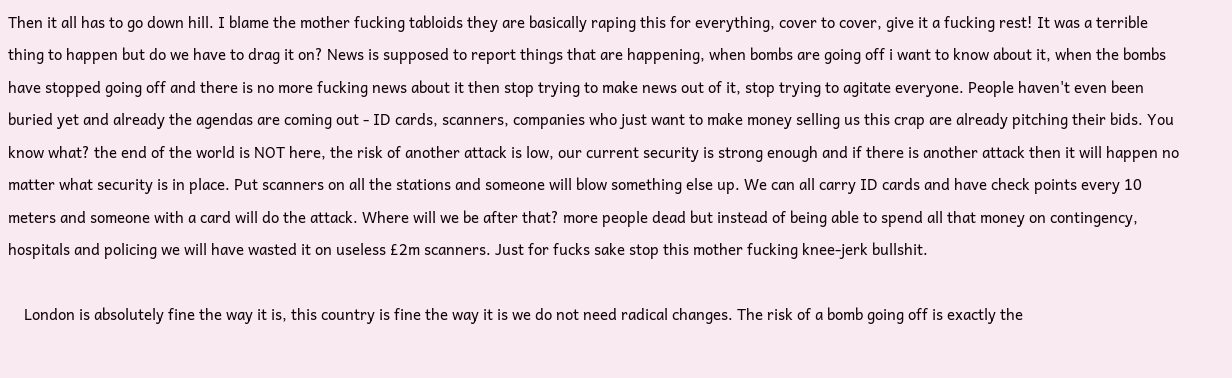Then it all has to go down hill. I blame the mother fucking tabloids they are basically raping this for everything, cover to cover, give it a fucking rest! It was a terrible thing to happen but do we have to drag it on? News is supposed to report things that are happening, when bombs are going off i want to know about it, when the bombs have stopped going off and there is no more fucking news about it then stop trying to make news out of it, stop trying to agitate everyone. People haven't even been buried yet and already the agendas are coming out - ID cards, scanners, companies who just want to make money selling us this crap are already pitching their bids. You know what? the end of the world is NOT here, the risk of another attack is low, our current security is strong enough and if there is another attack then it will happen no matter what security is in place. Put scanners on all the stations and someone will blow something else up. We can all carry ID cards and have check points every 10 meters and someone with a card will do the attack. Where will we be after that? more people dead but instead of being able to spend all that money on contingency, hospitals and policing we will have wasted it on useless £2m scanners. Just for fucks sake stop this mother fucking knee-jerk bullshit.

    London is absolutely fine the way it is, this country is fine the way it is we do not need radical changes. The risk of a bomb going off is exactly the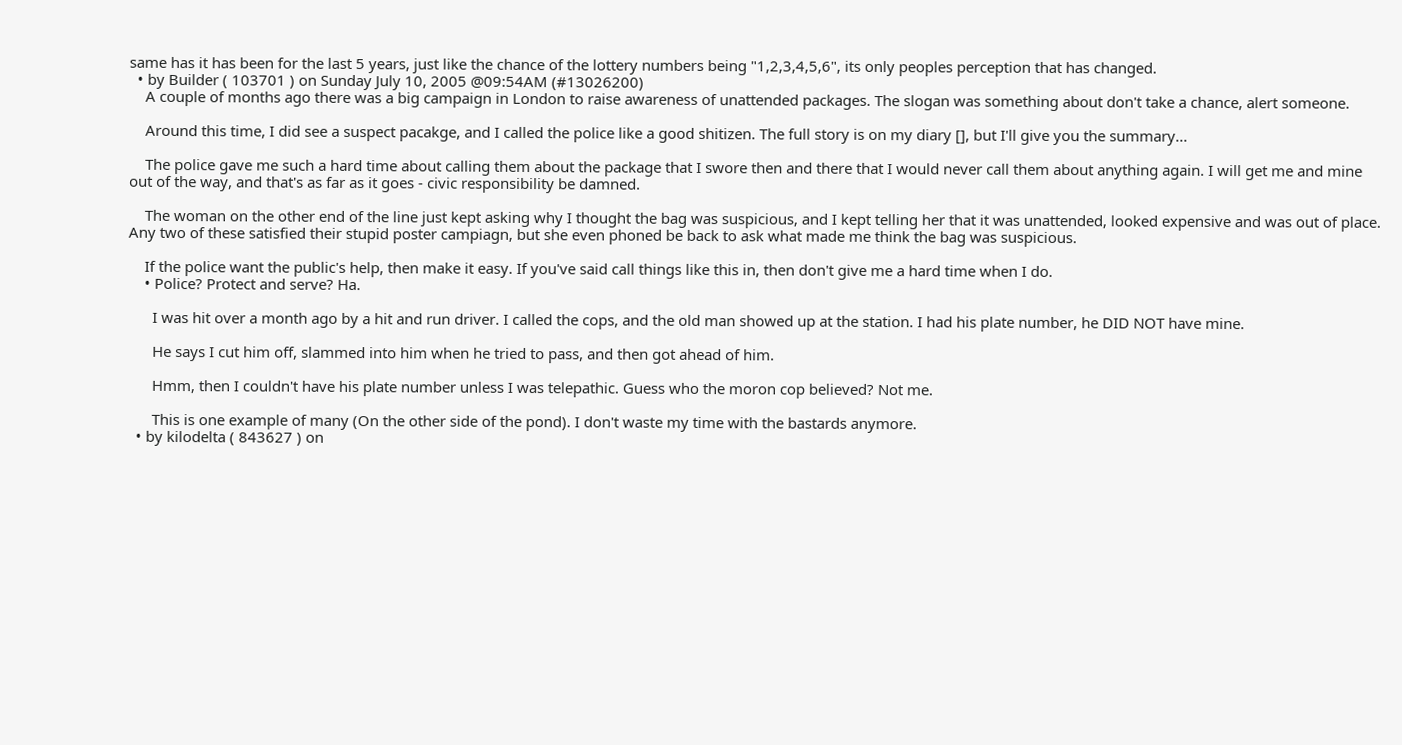same has it has been for the last 5 years, just like the chance of the lottery numbers being "1,2,3,4,5,6", its only peoples perception that has changed.
  • by Builder ( 103701 ) on Sunday July 10, 2005 @09:54AM (#13026200)
    A couple of months ago there was a big campaign in London to raise awareness of unattended packages. The slogan was something about don't take a chance, alert someone.

    Around this time, I did see a suspect pacakge, and I called the police like a good shitizen. The full story is on my diary [], but I'll give you the summary...

    The police gave me such a hard time about calling them about the package that I swore then and there that I would never call them about anything again. I will get me and mine out of the way, and that's as far as it goes - civic responsibility be damned.

    The woman on the other end of the line just kept asking why I thought the bag was suspicious, and I kept telling her that it was unattended, looked expensive and was out of place. Any two of these satisfied their stupid poster campiagn, but she even phoned be back to ask what made me think the bag was suspicious.

    If the police want the public's help, then make it easy. If you've said call things like this in, then don't give me a hard time when I do.
    • Police? Protect and serve? Ha.

      I was hit over a month ago by a hit and run driver. I called the cops, and the old man showed up at the station. I had his plate number, he DID NOT have mine.

      He says I cut him off, slammed into him when he tried to pass, and then got ahead of him.

      Hmm, then I couldn't have his plate number unless I was telepathic. Guess who the moron cop believed? Not me.

      This is one example of many (On the other side of the pond). I don't waste my time with the bastards anymore.
  • by kilodelta ( 843627 ) on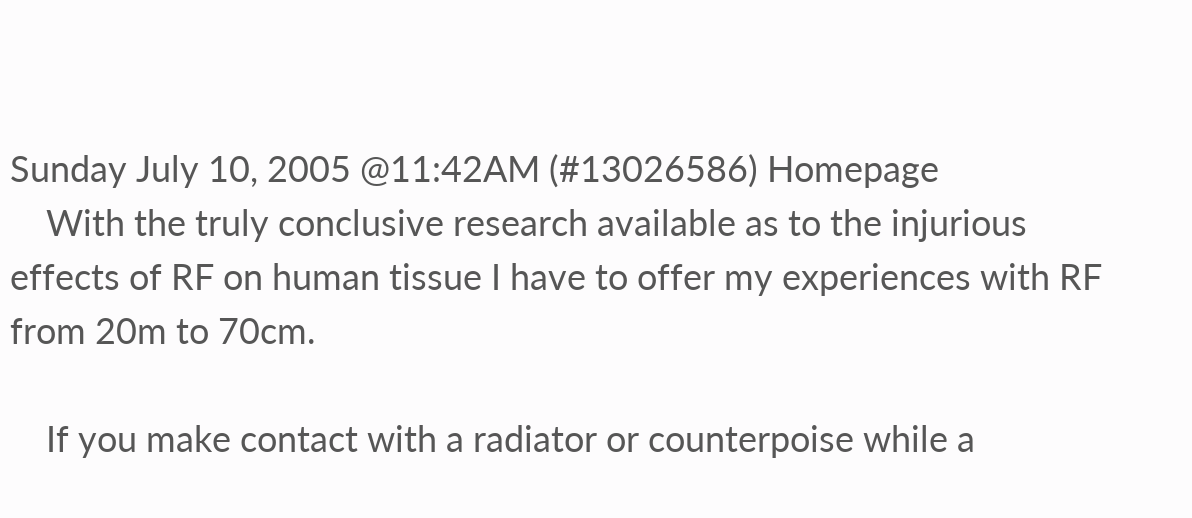Sunday July 10, 2005 @11:42AM (#13026586) Homepage
    With the truly conclusive research available as to the injurious effects of RF on human tissue I have to offer my experiences with RF from 20m to 70cm.

    If you make contact with a radiator or counterpoise while a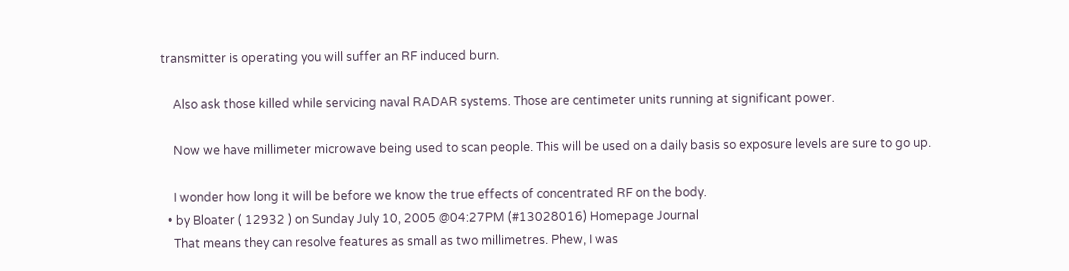transmitter is operating you will suffer an RF induced burn.

    Also ask those killed while servicing naval RADAR systems. Those are centimeter units running at significant power.

    Now we have millimeter microwave being used to scan people. This will be used on a daily basis so exposure levels are sure to go up.

    I wonder how long it will be before we know the true effects of concentrated RF on the body.
  • by Bloater ( 12932 ) on Sunday July 10, 2005 @04:27PM (#13028016) Homepage Journal
    That means they can resolve features as small as two millimetres. Phew, I was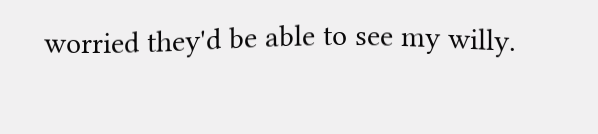worried they'd be able to see my willy.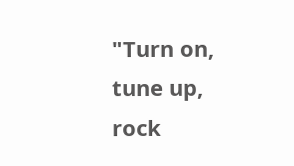"Turn on, tune up, rock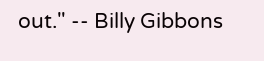out." -- Billy Gibbons